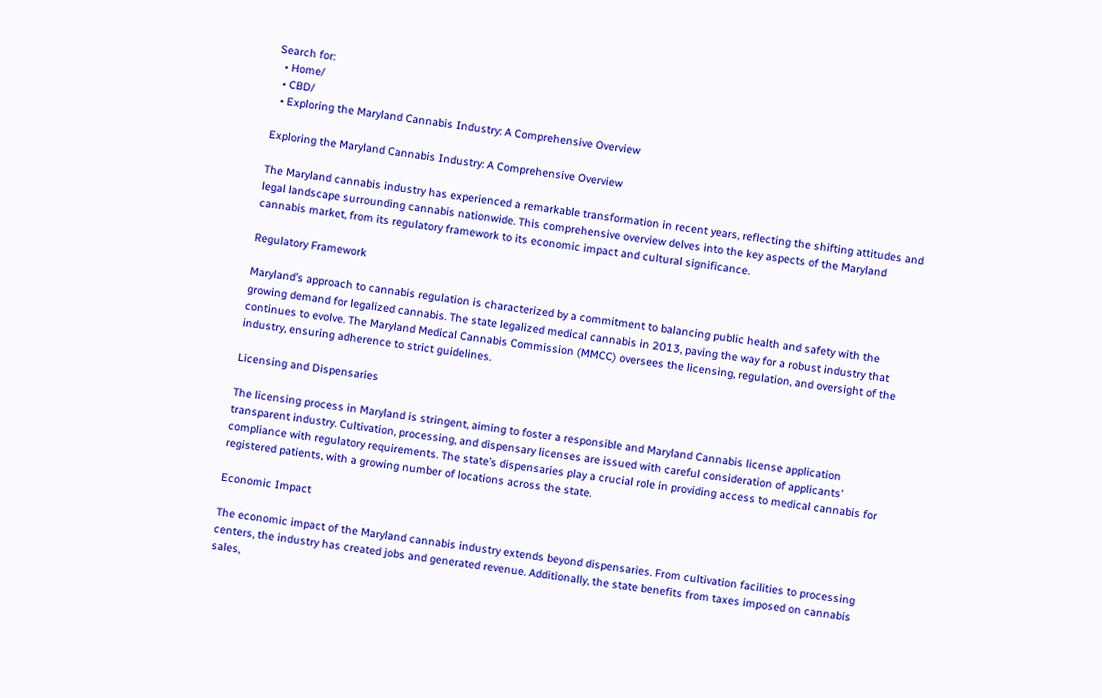Search for:
  • Home/
  • CBD/
  • Exploring the Maryland Cannabis Industry: A Comprehensive Overview

Exploring the Maryland Cannabis Industry: A Comprehensive Overview

The Maryland cannabis industry has experienced a remarkable transformation in recent years, reflecting the shifting attitudes and legal landscape surrounding cannabis nationwide. This comprehensive overview delves into the key aspects of the Maryland cannabis market, from its regulatory framework to its economic impact and cultural significance.

Regulatory Framework

Maryland’s approach to cannabis regulation is characterized by a commitment to balancing public health and safety with the growing demand for legalized cannabis. The state legalized medical cannabis in 2013, paving the way for a robust industry that continues to evolve. The Maryland Medical Cannabis Commission (MMCC) oversees the licensing, regulation, and oversight of the industry, ensuring adherence to strict guidelines.

Licensing and Dispensaries

The licensing process in Maryland is stringent, aiming to foster a responsible and Maryland Cannabis license application transparent industry. Cultivation, processing, and dispensary licenses are issued with careful consideration of applicants’ compliance with regulatory requirements. The state’s dispensaries play a crucial role in providing access to medical cannabis for registered patients, with a growing number of locations across the state.

Economic Impact

The economic impact of the Maryland cannabis industry extends beyond dispensaries. From cultivation facilities to processing centers, the industry has created jobs and generated revenue. Additionally, the state benefits from taxes imposed on cannabis sales,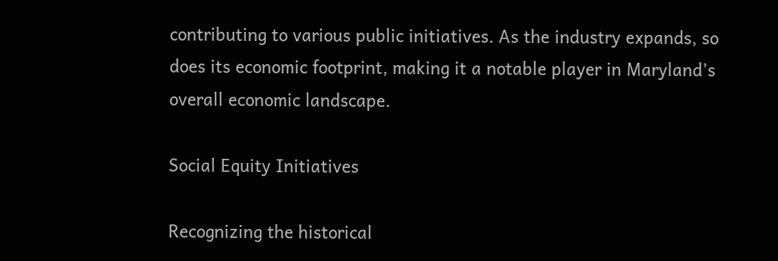contributing to various public initiatives. As the industry expands, so does its economic footprint, making it a notable player in Maryland’s overall economic landscape.

Social Equity Initiatives

Recognizing the historical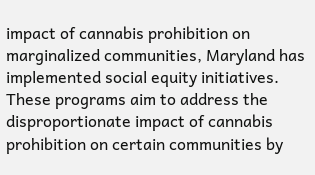impact of cannabis prohibition on marginalized communities, Maryland has implemented social equity initiatives. These programs aim to address the disproportionate impact of cannabis prohibition on certain communities by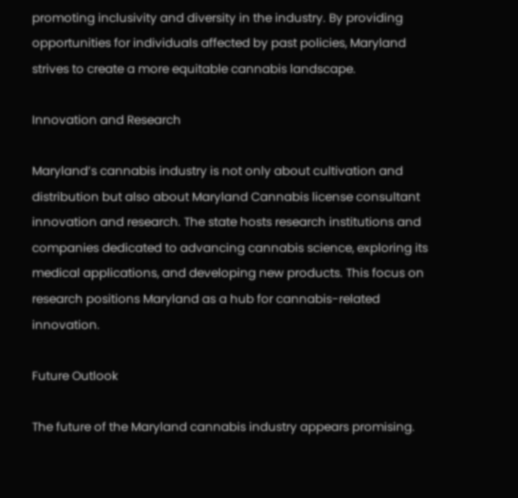promoting inclusivity and diversity in the industry. By providing opportunities for individuals affected by past policies, Maryland strives to create a more equitable cannabis landscape.

Innovation and Research

Maryland’s cannabis industry is not only about cultivation and distribution but also about Maryland Cannabis license consultant innovation and research. The state hosts research institutions and companies dedicated to advancing cannabis science, exploring its medical applications, and developing new products. This focus on research positions Maryland as a hub for cannabis-related innovation.

Future Outlook

The future of the Maryland cannabis industry appears promising.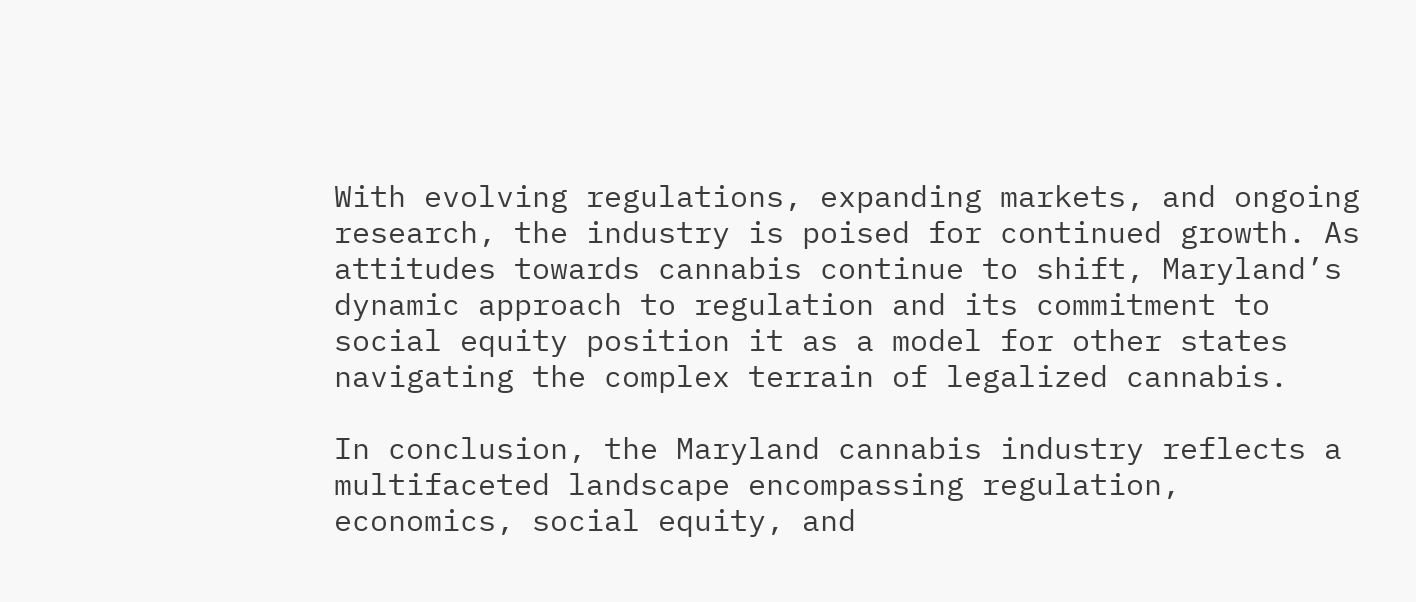With evolving regulations, expanding markets, and ongoing research, the industry is poised for continued growth. As attitudes towards cannabis continue to shift, Maryland’s dynamic approach to regulation and its commitment to social equity position it as a model for other states navigating the complex terrain of legalized cannabis.

In conclusion, the Maryland cannabis industry reflects a multifaceted landscape encompassing regulation, economics, social equity, and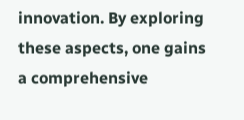innovation. By exploring these aspects, one gains a comprehensive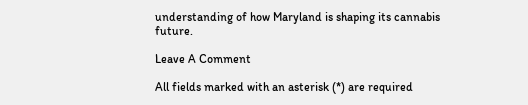understanding of how Maryland is shaping its cannabis future.

Leave A Comment

All fields marked with an asterisk (*) are required